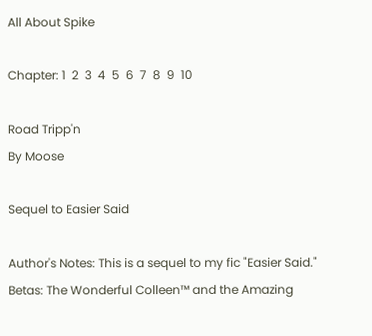All About Spike

Chapter: 1  2  3  4  5  6  7  8  9  10

Road Tripp'n
By Moose

Sequel to Easier Said

Author's Notes: This is a sequel to my fic "Easier Said."
Betas: The Wonderful Colleen™ and the Amazing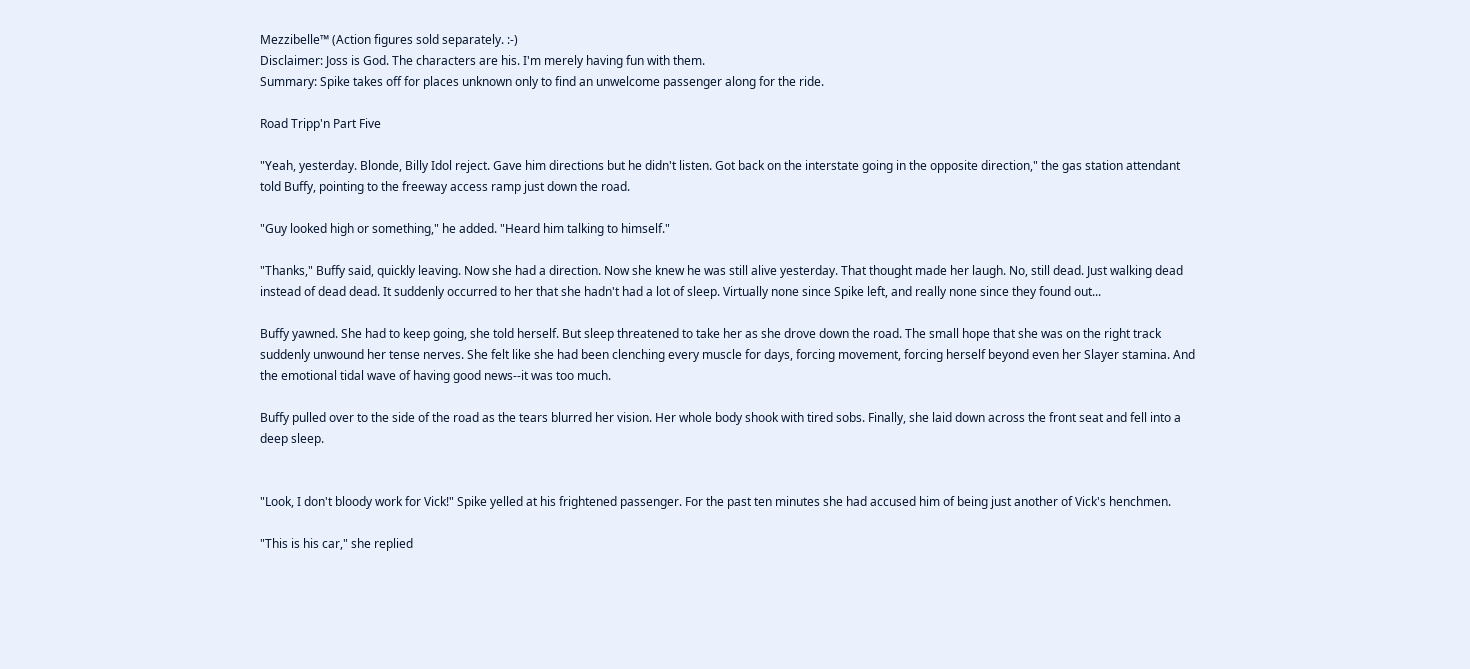Mezzibelle™ (Action figures sold separately. :-)
Disclaimer: Joss is God. The characters are his. I'm merely having fun with them.
Summary: Spike takes off for places unknown only to find an unwelcome passenger along for the ride.

Road Tripp'n Part Five

"Yeah, yesterday. Blonde, Billy Idol reject. Gave him directions but he didn't listen. Got back on the interstate going in the opposite direction," the gas station attendant told Buffy, pointing to the freeway access ramp just down the road.

"Guy looked high or something," he added. "Heard him talking to himself."

"Thanks," Buffy said, quickly leaving. Now she had a direction. Now she knew he was still alive yesterday. That thought made her laugh. No, still dead. Just walking dead instead of dead dead. It suddenly occurred to her that she hadn't had a lot of sleep. Virtually none since Spike left, and really none since they found out...

Buffy yawned. She had to keep going, she told herself. But sleep threatened to take her as she drove down the road. The small hope that she was on the right track suddenly unwound her tense nerves. She felt like she had been clenching every muscle for days, forcing movement, forcing herself beyond even her Slayer stamina. And the emotional tidal wave of having good news--it was too much.

Buffy pulled over to the side of the road as the tears blurred her vision. Her whole body shook with tired sobs. Finally, she laid down across the front seat and fell into a deep sleep.


"Look, I don't bloody work for Vick!" Spike yelled at his frightened passenger. For the past ten minutes she had accused him of being just another of Vick's henchmen.

"This is his car," she replied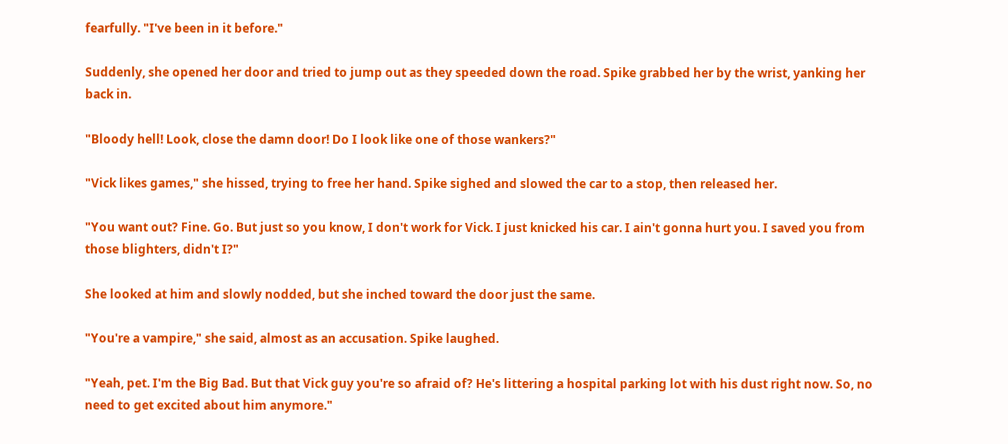fearfully. "I've been in it before."

Suddenly, she opened her door and tried to jump out as they speeded down the road. Spike grabbed her by the wrist, yanking her back in.

"Bloody hell! Look, close the damn door! Do I look like one of those wankers?"

"Vick likes games," she hissed, trying to free her hand. Spike sighed and slowed the car to a stop, then released her.

"You want out? Fine. Go. But just so you know, I don't work for Vick. I just knicked his car. I ain't gonna hurt you. I saved you from those blighters, didn't I?"

She looked at him and slowly nodded, but she inched toward the door just the same.

"You're a vampire," she said, almost as an accusation. Spike laughed.

"Yeah, pet. I'm the Big Bad. But that Vick guy you're so afraid of? He's littering a hospital parking lot with his dust right now. So, no need to get excited about him anymore."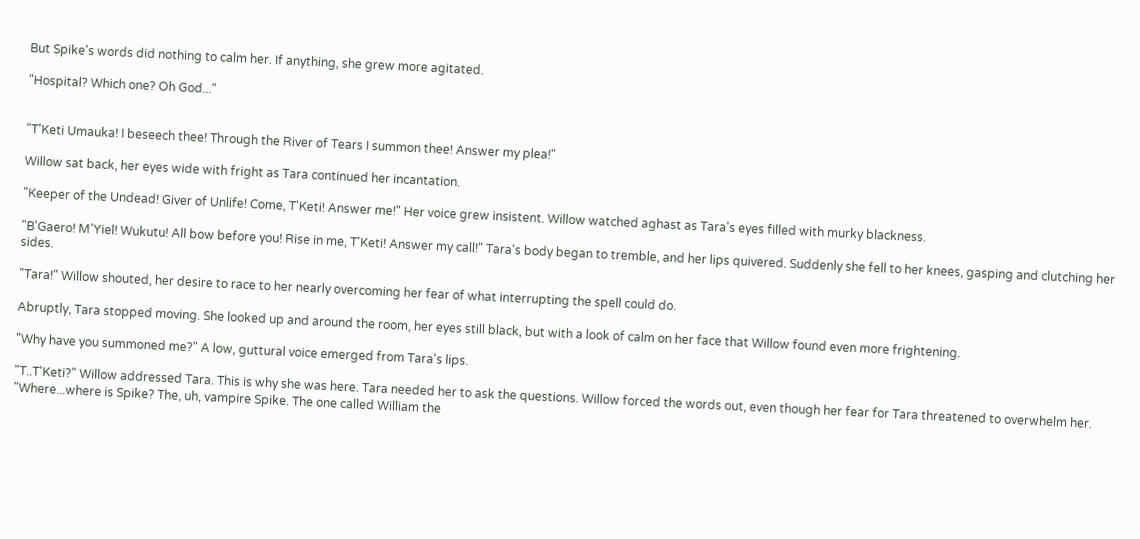But Spike's words did nothing to calm her. If anything, she grew more agitated.

"Hospital? Which one? Oh God..."


"T'Keti Umauka! I beseech thee! Through the River of Tears I summon thee! Answer my plea!"

Willow sat back, her eyes wide with fright as Tara continued her incantation.

"Keeper of the Undead! Giver of Unlife! Come, T'Keti! Answer me!" Her voice grew insistent. Willow watched aghast as Tara's eyes filled with murky blackness.

"B'Gaero! M'Yiel! Wukutu! All bow before you! Rise in me, T'Keti! Answer my call!" Tara's body began to tremble, and her lips quivered. Suddenly she fell to her knees, gasping and clutching her sides.

"Tara!" Willow shouted, her desire to race to her nearly overcoming her fear of what interrupting the spell could do.

Abruptly, Tara stopped moving. She looked up and around the room, her eyes still black, but with a look of calm on her face that Willow found even more frightening.

"Why have you summoned me?" A low, guttural voice emerged from Tara's lips.

"T..T'Keti?" Willow addressed Tara. This is why she was here. Tara needed her to ask the questions. Willow forced the words out, even though her fear for Tara threatened to overwhelm her. "Where...where is Spike? The, uh, vampire Spike. The one called William the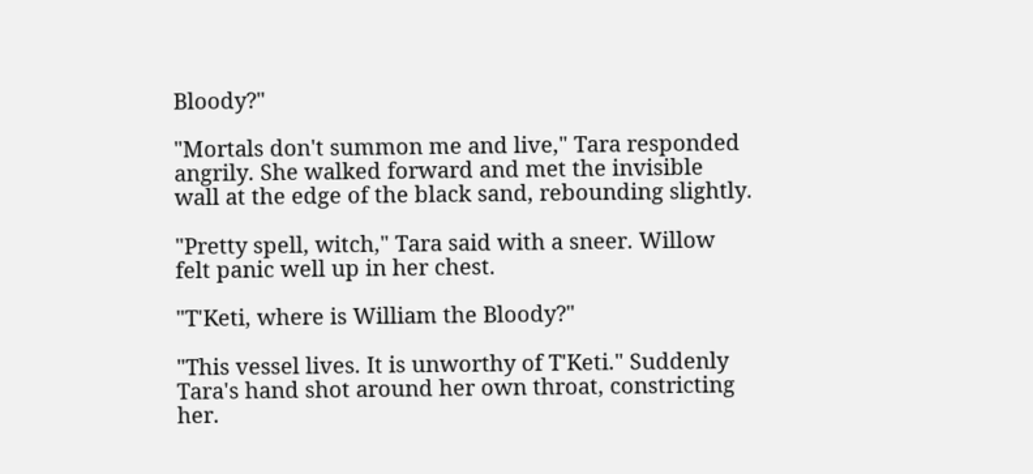Bloody?"

"Mortals don't summon me and live," Tara responded angrily. She walked forward and met the invisible wall at the edge of the black sand, rebounding slightly.

"Pretty spell, witch," Tara said with a sneer. Willow felt panic well up in her chest.

"T'Keti, where is William the Bloody?"

"This vessel lives. It is unworthy of T'Keti." Suddenly Tara's hand shot around her own throat, constricting her.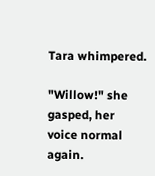Tara whimpered.

"Willow!" she gasped, her voice normal again.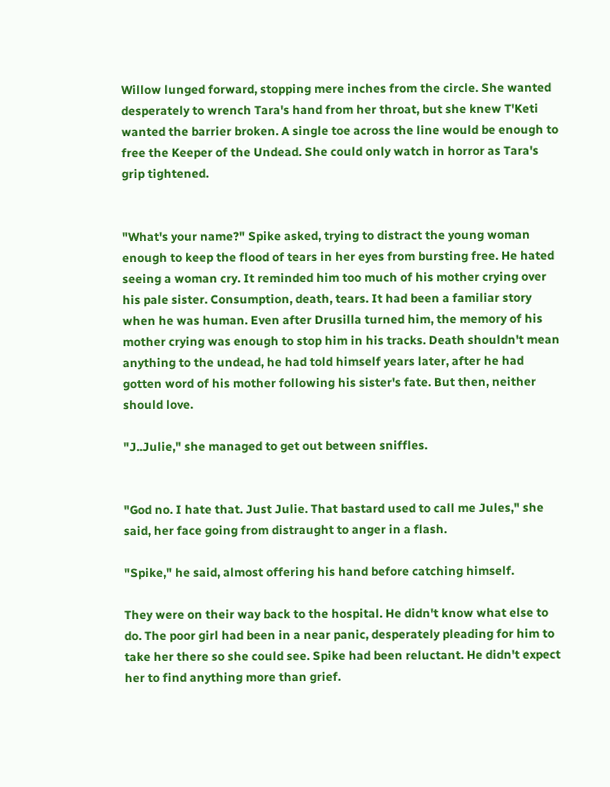Willow lunged forward, stopping mere inches from the circle. She wanted desperately to wrench Tara's hand from her throat, but she knew T'Keti wanted the barrier broken. A single toe across the line would be enough to free the Keeper of the Undead. She could only watch in horror as Tara's grip tightened.


"What's your name?" Spike asked, trying to distract the young woman enough to keep the flood of tears in her eyes from bursting free. He hated seeing a woman cry. It reminded him too much of his mother crying over his pale sister. Consumption, death, tears. It had been a familiar story when he was human. Even after Drusilla turned him, the memory of his mother crying was enough to stop him in his tracks. Death shouldn't mean anything to the undead, he had told himself years later, after he had gotten word of his mother following his sister's fate. But then, neither should love.

"J..Julie," she managed to get out between sniffles.


"God no. I hate that. Just Julie. That bastard used to call me Jules," she said, her face going from distraught to anger in a flash.

"Spike," he said, almost offering his hand before catching himself.

They were on their way back to the hospital. He didn't know what else to do. The poor girl had been in a near panic, desperately pleading for him to take her there so she could see. Spike had been reluctant. He didn't expect her to find anything more than grief.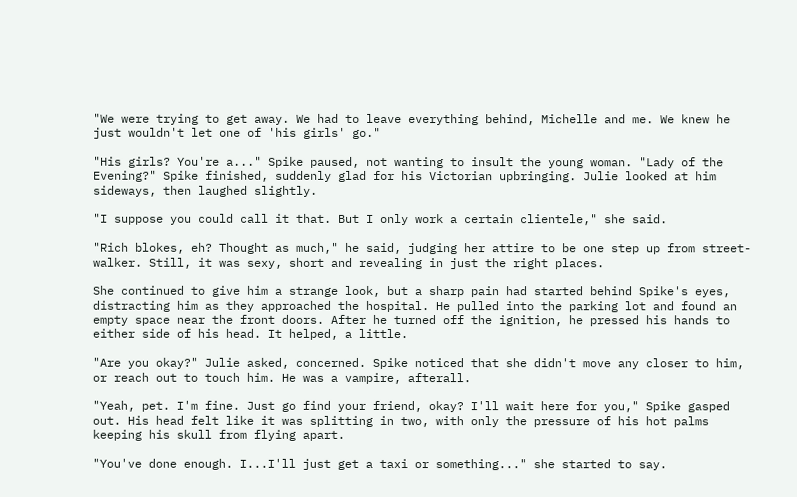"We were trying to get away. We had to leave everything behind, Michelle and me. We knew he just wouldn't let one of 'his girls' go."

"His girls? You're a..." Spike paused, not wanting to insult the young woman. "Lady of the Evening?" Spike finished, suddenly glad for his Victorian upbringing. Julie looked at him sideways, then laughed slightly.

"I suppose you could call it that. But I only work a certain clientele," she said.

"Rich blokes, eh? Thought as much," he said, judging her attire to be one step up from street-walker. Still, it was sexy, short and revealing in just the right places.

She continued to give him a strange look, but a sharp pain had started behind Spike's eyes, distracting him as they approached the hospital. He pulled into the parking lot and found an empty space near the front doors. After he turned off the ignition, he pressed his hands to either side of his head. It helped, a little.

"Are you okay?" Julie asked, concerned. Spike noticed that she didn't move any closer to him, or reach out to touch him. He was a vampire, afterall.

"Yeah, pet. I'm fine. Just go find your friend, okay? I'll wait here for you," Spike gasped out. His head felt like it was splitting in two, with only the pressure of his hot palms keeping his skull from flying apart.

"You've done enough. I...I'll just get a taxi or something..." she started to say.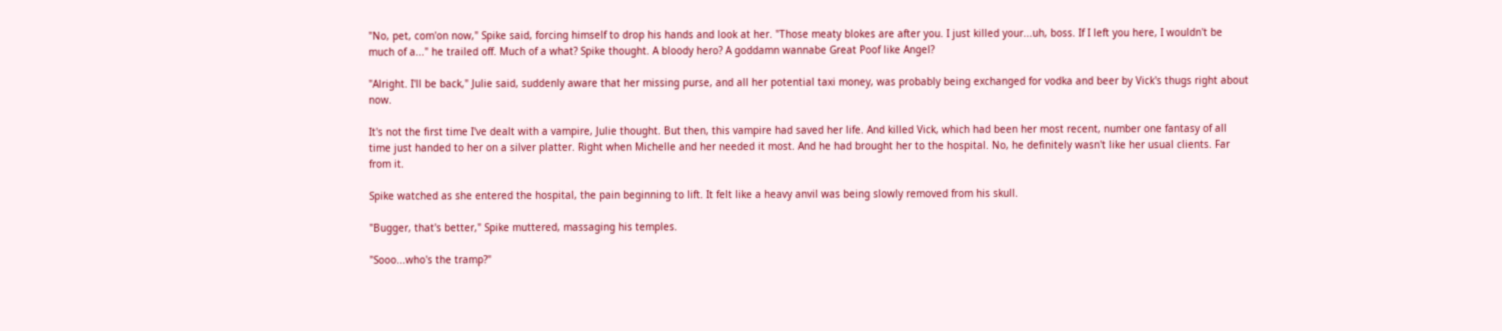"No, pet, com'on now," Spike said, forcing himself to drop his hands and look at her. "Those meaty blokes are after you. I just killed your...uh, boss. If I left you here, I wouldn't be much of a..." he trailed off. Much of a what? Spike thought. A bloody hero? A goddamn wannabe Great Poof like Angel?

"Alright. I'll be back," Julie said, suddenly aware that her missing purse, and all her potential taxi money, was probably being exchanged for vodka and beer by Vick's thugs right about now.

It's not the first time I've dealt with a vampire, Julie thought. But then, this vampire had saved her life. And killed Vick, which had been her most recent, number one fantasy of all time just handed to her on a silver platter. Right when Michelle and her needed it most. And he had brought her to the hospital. No, he definitely wasn't like her usual clients. Far from it.

Spike watched as she entered the hospital, the pain beginning to lift. It felt like a heavy anvil was being slowly removed from his skull.

"Bugger, that's better," Spike muttered, massaging his temples.

"Sooo...who's the tramp?"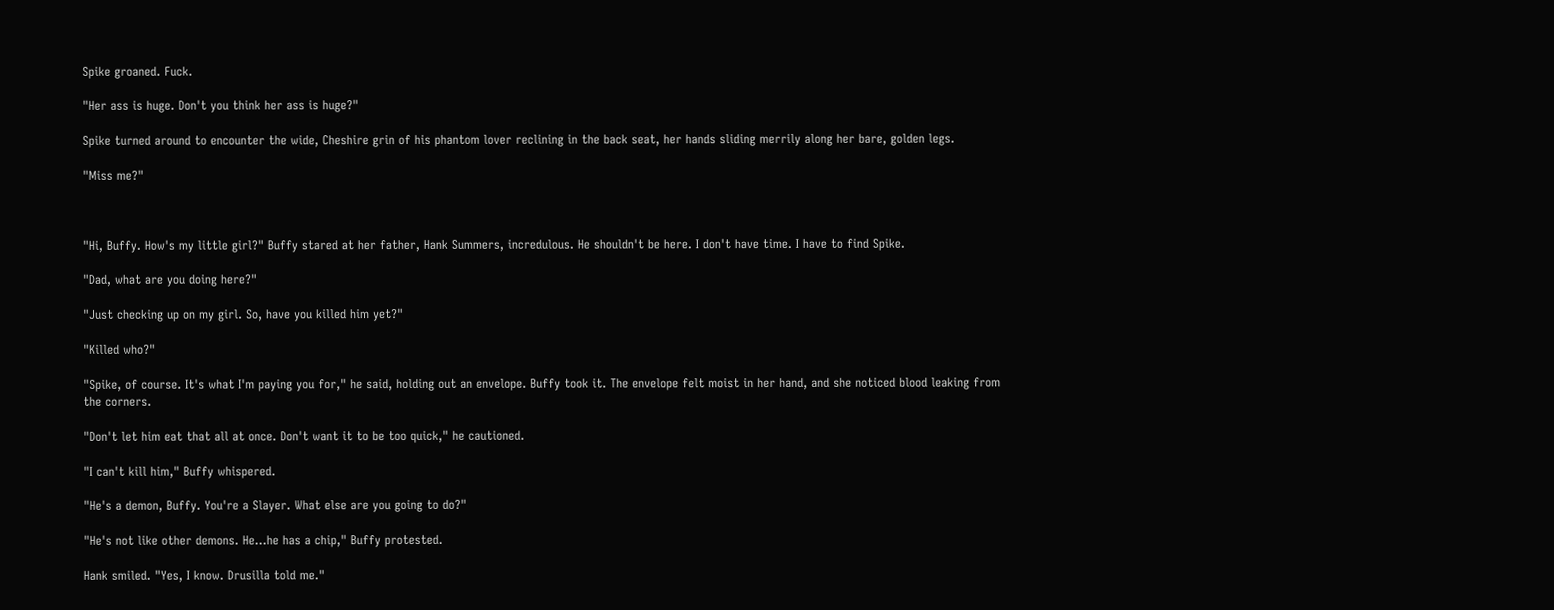Spike groaned. Fuck.

"Her ass is huge. Don't you think her ass is huge?"

Spike turned around to encounter the wide, Cheshire grin of his phantom lover reclining in the back seat, her hands sliding merrily along her bare, golden legs.

"Miss me?"



"Hi, Buffy. How's my little girl?" Buffy stared at her father, Hank Summers, incredulous. He shouldn't be here. I don't have time. I have to find Spike.

"Dad, what are you doing here?"

"Just checking up on my girl. So, have you killed him yet?"

"Killed who?"

"Spike, of course. It's what I'm paying you for," he said, holding out an envelope. Buffy took it. The envelope felt moist in her hand, and she noticed blood leaking from the corners.

"Don't let him eat that all at once. Don't want it to be too quick," he cautioned.

"I can't kill him," Buffy whispered.

"He's a demon, Buffy. You're a Slayer. What else are you going to do?"

"He's not like other demons. He...he has a chip," Buffy protested.

Hank smiled. "Yes, I know. Drusilla told me."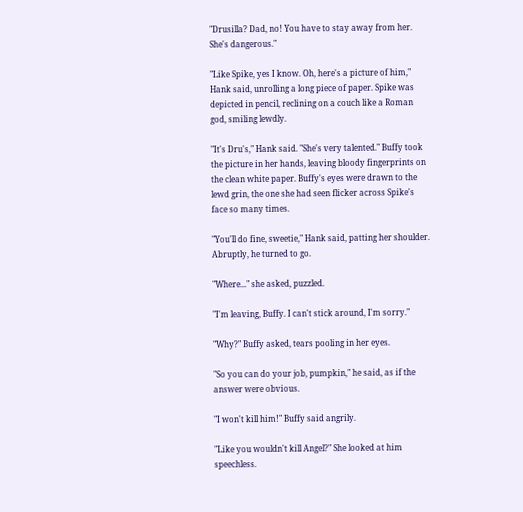"Drusilla? Dad, no! You have to stay away from her. She's dangerous."

"Like Spike, yes I know. Oh, here's a picture of him," Hank said, unrolling a long piece of paper. Spike was depicted in pencil, reclining on a couch like a Roman god, smiling lewdly.

"It's Dru's," Hank said. "She's very talented." Buffy took the picture in her hands, leaving bloody fingerprints on the clean white paper. Buffy's eyes were drawn to the lewd grin, the one she had seen flicker across Spike's face so many times.

"You'll do fine, sweetie," Hank said, patting her shoulder. Abruptly, he turned to go.

"Where..." she asked, puzzled.

"I'm leaving, Buffy. I can't stick around, I'm sorry."

"Why?" Buffy asked, tears pooling in her eyes.

"So you can do your job, pumpkin," he said, as if the answer were obvious.

"I won't kill him!" Buffy said angrily.

"Like you wouldn't kill Angel?" She looked at him speechless.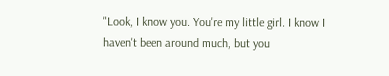"Look, I know you. You're my little girl. I know I haven't been around much, but you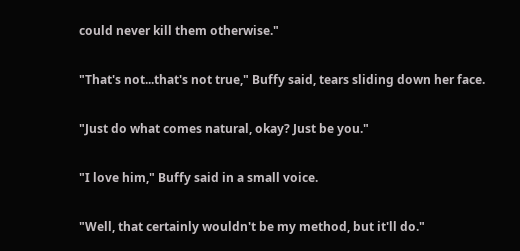could never kill them otherwise."

"That's not...that's not true," Buffy said, tears sliding down her face.

"Just do what comes natural, okay? Just be you."

"I love him," Buffy said in a small voice.

"Well, that certainly wouldn't be my method, but it'll do."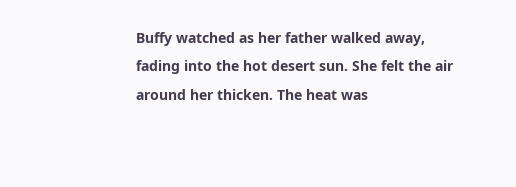Buffy watched as her father walked away, fading into the hot desert sun. She felt the air around her thicken. The heat was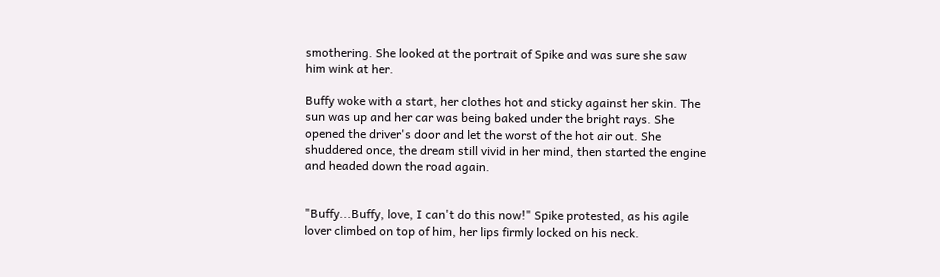smothering. She looked at the portrait of Spike and was sure she saw him wink at her.

Buffy woke with a start, her clothes hot and sticky against her skin. The sun was up and her car was being baked under the bright rays. She opened the driver's door and let the worst of the hot air out. She shuddered once, the dream still vivid in her mind, then started the engine and headed down the road again.


"Buffy...Buffy, love, I can't do this now!" Spike protested, as his agile lover climbed on top of him, her lips firmly locked on his neck.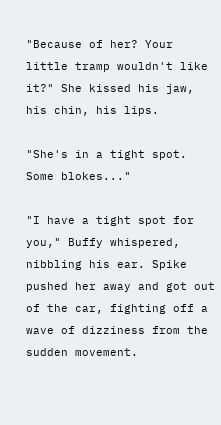"Because of her? Your little tramp wouldn't like it?" She kissed his jaw, his chin, his lips.

"She's in a tight spot. Some blokes..."

"I have a tight spot for you," Buffy whispered, nibbling his ear. Spike pushed her away and got out of the car, fighting off a wave of dizziness from the sudden movement.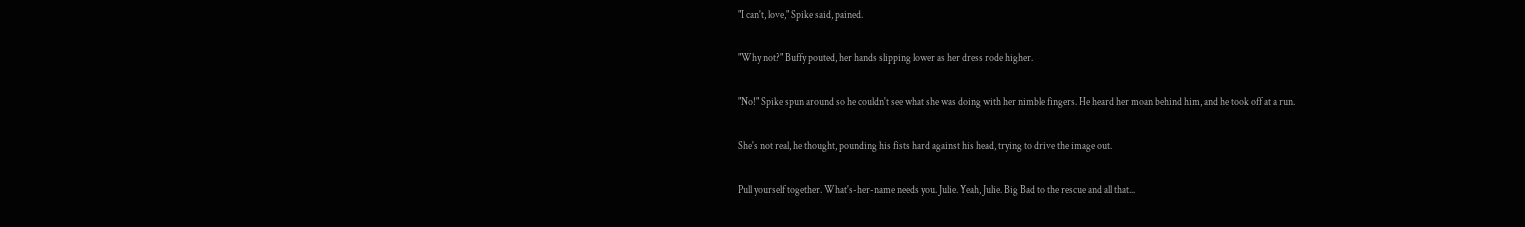"I can't, love," Spike said, pained.

"Why not?" Buffy pouted, her hands slipping lower as her dress rode higher.

"No!" Spike spun around so he couldn't see what she was doing with her nimble fingers. He heard her moan behind him, and he took off at a run.

She's not real, he thought, pounding his fists hard against his head, trying to drive the image out.

Pull yourself together. What's-her-name needs you. Julie. Yeah, Julie. Big Bad to the rescue and all that...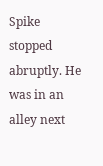Spike stopped abruptly. He was in an alley next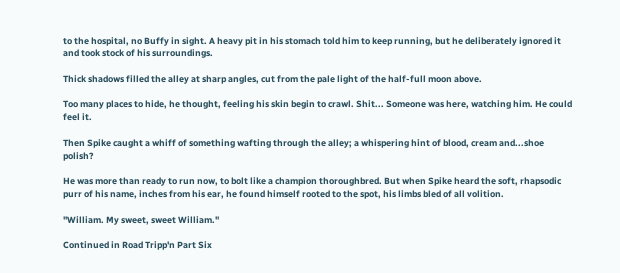to the hospital, no Buffy in sight. A heavy pit in his stomach told him to keep running, but he deliberately ignored it and took stock of his surroundings.

Thick shadows filled the alley at sharp angles, cut from the pale light of the half-full moon above.

Too many places to hide, he thought, feeling his skin begin to crawl. Shit... Someone was here, watching him. He could feel it.

Then Spike caught a whiff of something wafting through the alley; a whispering hint of blood, cream and...shoe polish?

He was more than ready to run now, to bolt like a champion thoroughbred. But when Spike heard the soft, rhapsodic purr of his name, inches from his ear, he found himself rooted to the spot, his limbs bled of all volition.

"William. My sweet, sweet William."

Continued in Road Tripp'n Part Six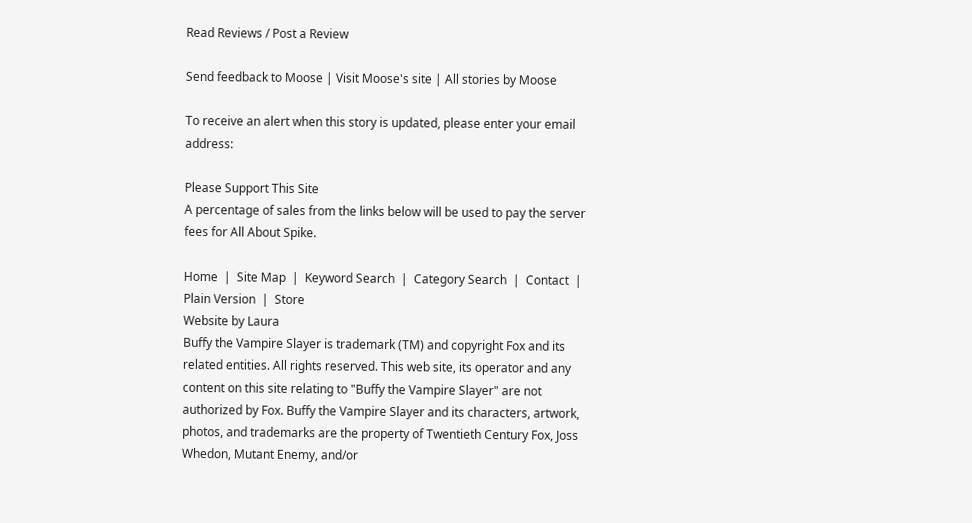Read Reviews / Post a Review

Send feedback to Moose | Visit Moose's site | All stories by Moose

To receive an alert when this story is updated, please enter your email address:

Please Support This Site
A percentage of sales from the links below will be used to pay the server fees for All About Spike.

Home  |  Site Map  |  Keyword Search  |  Category Search  |  Contact  |  Plain Version  |  Store
Website by Laura
Buffy the Vampire Slayer is trademark (TM) and copyright Fox and its related entities. All rights reserved. This web site, its operator and any content on this site relating to "Buffy the Vampire Slayer" are not authorized by Fox. Buffy the Vampire Slayer and its characters, artwork, photos, and trademarks are the property of Twentieth Century Fox, Joss Whedon, Mutant Enemy, and/or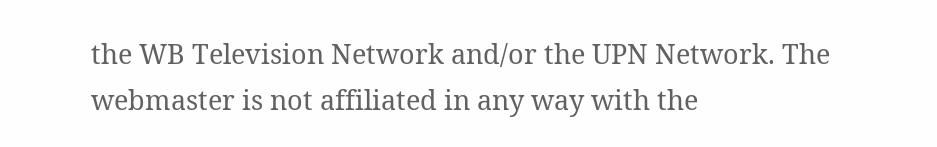the WB Television Network and/or the UPN Network. The webmaster is not affiliated in any way with the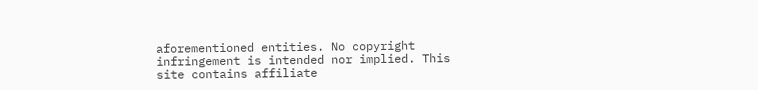aforementioned entities. No copyright infringement is intended nor implied. This site contains affiliate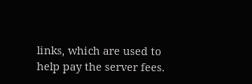links, which are used to help pay the server fees.